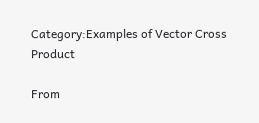Category:Examples of Vector Cross Product

From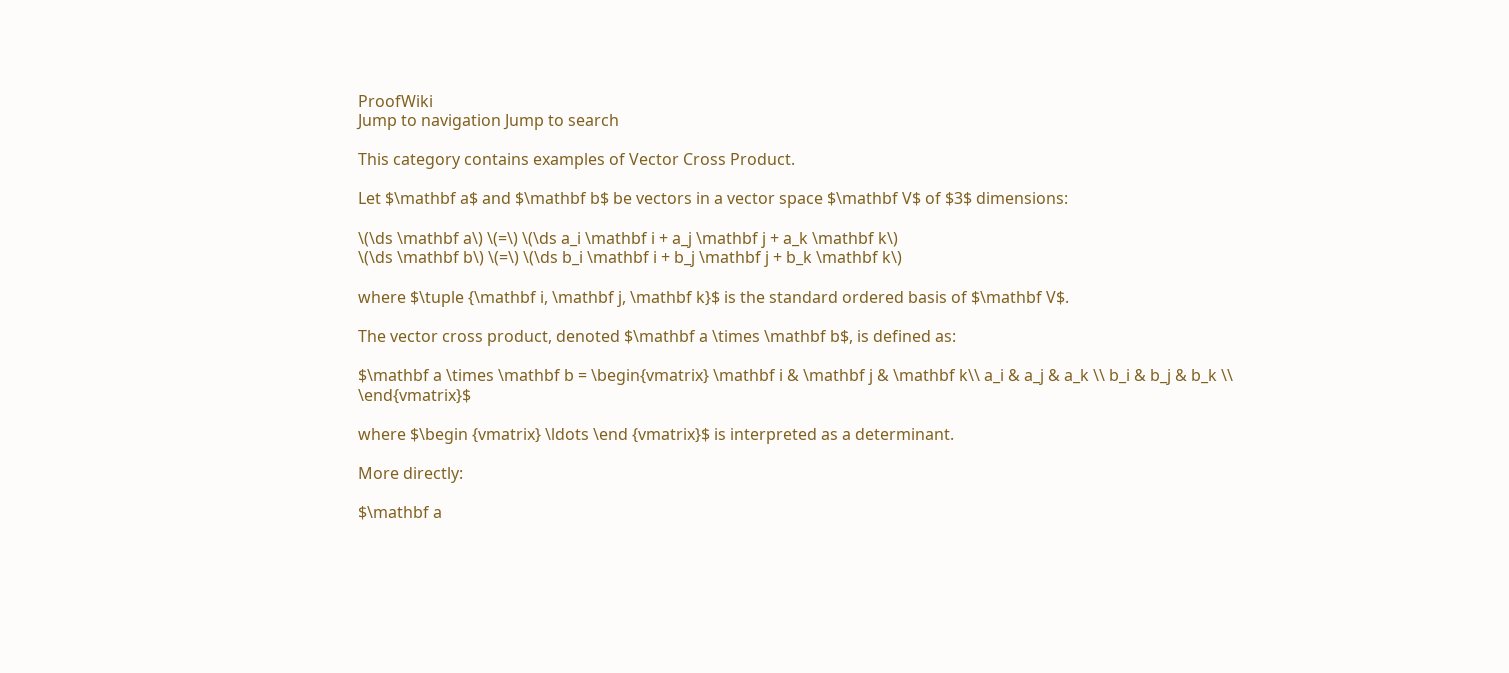ProofWiki
Jump to navigation Jump to search

This category contains examples of Vector Cross Product.

Let $\mathbf a$ and $\mathbf b$ be vectors in a vector space $\mathbf V$ of $3$ dimensions:

\(\ds \mathbf a\) \(=\) \(\ds a_i \mathbf i + a_j \mathbf j + a_k \mathbf k\)
\(\ds \mathbf b\) \(=\) \(\ds b_i \mathbf i + b_j \mathbf j + b_k \mathbf k\)

where $\tuple {\mathbf i, \mathbf j, \mathbf k}$ is the standard ordered basis of $\mathbf V$.

The vector cross product, denoted $\mathbf a \times \mathbf b$, is defined as:

$\mathbf a \times \mathbf b = \begin{vmatrix} \mathbf i & \mathbf j & \mathbf k\\ a_i & a_j & a_k \\ b_i & b_j & b_k \\ \end{vmatrix}$

where $\begin {vmatrix} \ldots \end {vmatrix}$ is interpreted as a determinant.

More directly:

$\mathbf a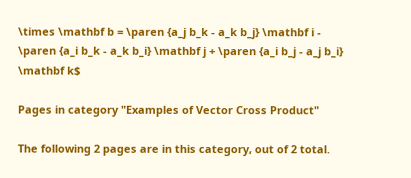\times \mathbf b = \paren {a_j b_k - a_k b_j} \mathbf i - \paren {a_i b_k - a_k b_i} \mathbf j + \paren {a_i b_j - a_j b_i} \mathbf k$

Pages in category "Examples of Vector Cross Product"

The following 2 pages are in this category, out of 2 total.